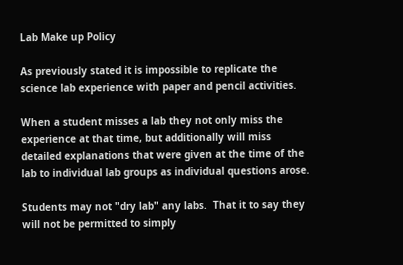Lab Make up Policy

As previously stated it is impossible to replicate the science lab experience with paper and pencil activities.

When a student misses a lab they not only miss the experience at that time, but additionally will miss detailed explanations that were given at the time of the lab to individual lab groups as individual questions arose.

Students may not "dry lab" any labs.  That it to say they will not be permitted to simply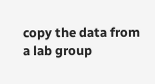copy the data from a lab group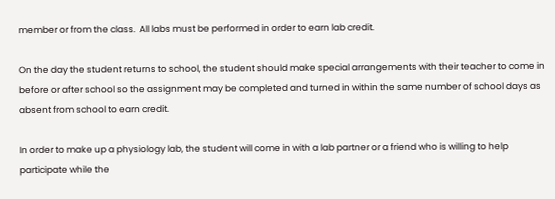member or from the class.  All labs must be performed in order to earn lab credit.

On the day the student returns to school, the student should make special arrangements with their teacher to come in before or after school so the assignment may be completed and turned in within the same number of school days as absent from school to earn credit.

In order to make up a physiology lab, the student will come in with a lab partner or a friend who is willing to help participate while the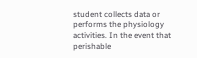student collects data or performs the physiology activities. In the event that perishable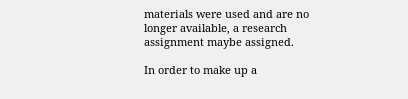materials were used and are no longer available, a research assignment maybe assigned.

In order to make up a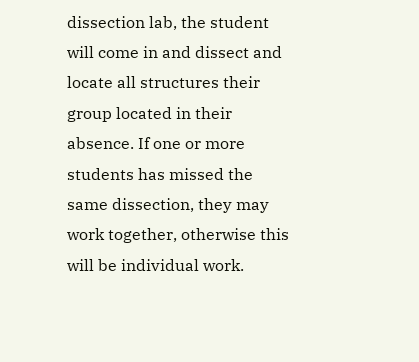dissection lab, the student will come in and dissect and locate all structures their group located in their absence. If one or more students has missed the same dissection, they may work together, otherwise this will be individual work.